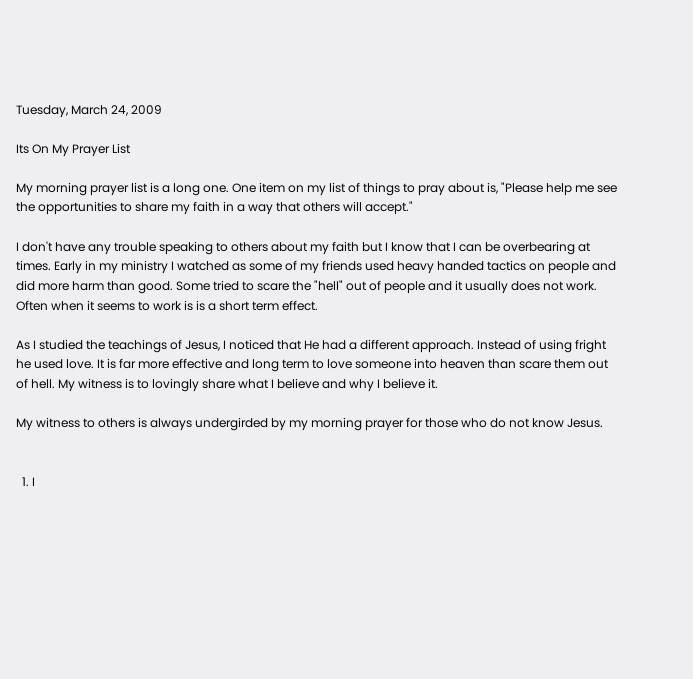Tuesday, March 24, 2009

Its On My Prayer List

My morning prayer list is a long one. One item on my list of things to pray about is, "Please help me see the opportunities to share my faith in a way that others will accept."

I don't have any trouble speaking to others about my faith but I know that I can be overbearing at times. Early in my ministry I watched as some of my friends used heavy handed tactics on people and did more harm than good. Some tried to scare the "hell" out of people and it usually does not work. Often when it seems to work is is a short term effect.

As I studied the teachings of Jesus, I noticed that He had a different approach. Instead of using fright he used love. It is far more effective and long term to love someone into heaven than scare them out of hell. My witness is to lovingly share what I believe and why I believe it.

My witness to others is always undergirded by my morning prayer for those who do not know Jesus.


  1. I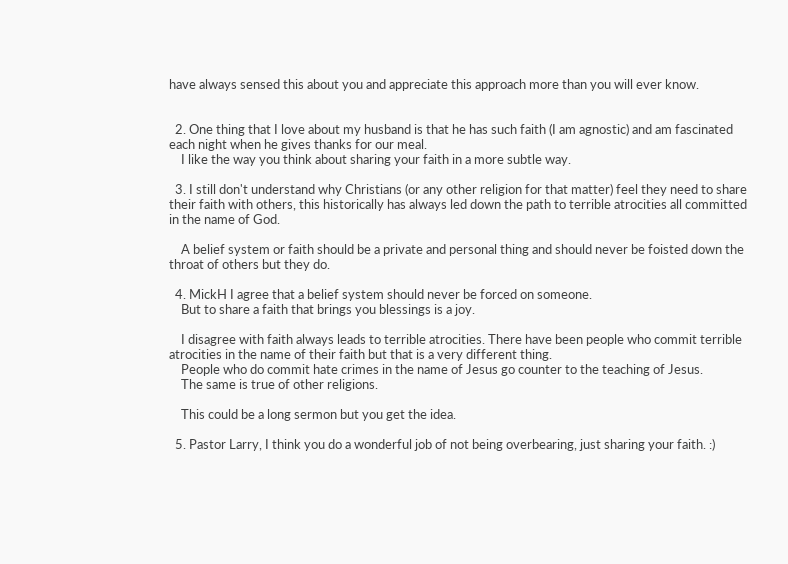have always sensed this about you and appreciate this approach more than you will ever know.


  2. One thing that I love about my husband is that he has such faith (I am agnostic) and am fascinated each night when he gives thanks for our meal.
    I like the way you think about sharing your faith in a more subtle way.

  3. I still don't understand why Christians (or any other religion for that matter) feel they need to share their faith with others, this historically has always led down the path to terrible atrocities all committed in the name of God.

    A belief system or faith should be a private and personal thing and should never be foisted down the throat of others but they do.

  4. MickH I agree that a belief system should never be forced on someone.
    But to share a faith that brings you blessings is a joy.

    I disagree with faith always leads to terrible atrocities. There have been people who commit terrible atrocities in the name of their faith but that is a very different thing.
    People who do commit hate crimes in the name of Jesus go counter to the teaching of Jesus.
    The same is true of other religions.

    This could be a long sermon but you get the idea.

  5. Pastor Larry, I think you do a wonderful job of not being overbearing, just sharing your faith. :)